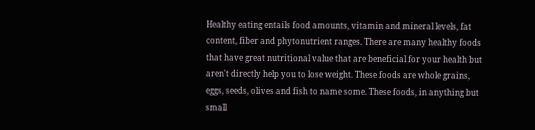Healthy eating entails food amounts, vitamin and mineral levels, fat content, fiber and phytonutrient ranges. There are many healthy foods that have great nutritional value that are beneficial for your health but aren't directly help you to lose weight. These foods are whole grains, eggs, seeds, olives and fish to name some. These foods, in anything but small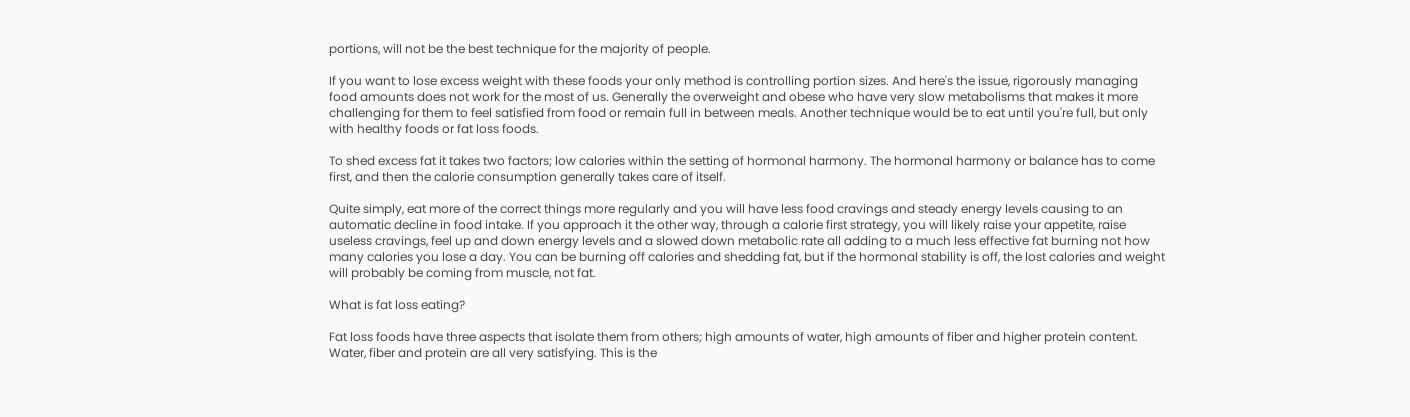portions, will not be the best technique for the majority of people.

If you want to lose excess weight with these foods your only method is controlling portion sizes. And here's the issue, rigorously managing food amounts does not work for the most of us. Generally the overweight and obese who have very slow metabolisms that makes it more challenging for them to feel satisfied from food or remain full in between meals. Another technique would be to eat until you're full, but only with healthy foods or fat loss foods.

To shed excess fat it takes two factors; low calories within the setting of hormonal harmony. The hormonal harmony or balance has to come first, and then the calorie consumption generally takes care of itself.

Quite simply, eat more of the correct things more regularly and you will have less food cravings and steady energy levels causing to an automatic decline in food intake. If you approach it the other way, through a calorie first strategy, you will likely raise your appetite, raise useless cravings, feel up and down energy levels and a slowed down metabolic rate all adding to a much less effective fat burning not how many calories you lose a day. You can be burning off calories and shedding fat, but if the hormonal stability is off, the lost calories and weight will probably be coming from muscle, not fat.

What is fat loss eating?

Fat loss foods have three aspects that isolate them from others; high amounts of water, high amounts of fiber and higher protein content. Water, fiber and protein are all very satisfying. This is the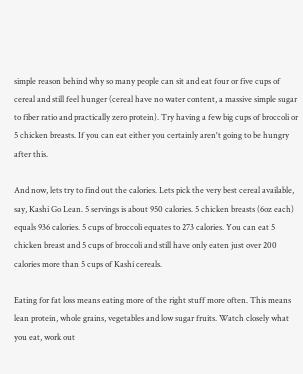simple reason behind why so many people can sit and eat four or five cups of cereal and still feel hunger (cereal have no water content, a massive simple sugar to fiber ratio and practically zero protein). Try having a few big cups of broccoli or 5 chicken breasts. If you can eat either you certainly aren't going to be hungry after this.

And now, lets try to find out the calories. Lets pick the very best cereal available, say, Kashi Go Lean. 5 servings is about 950 calories. 5 chicken breasts (6oz each) equals 936 calories. 5 cups of broccoli equates to 273 calories. You can eat 5 chicken breast and 5 cups of broccoli and still have only eaten just over 200 calories more than 5 cups of Kashi cereals.

Eating for fat loss means eating more of the right stuff more often. This means lean protein, whole grains, vegetables and low sugar fruits. Watch closely what you eat, work out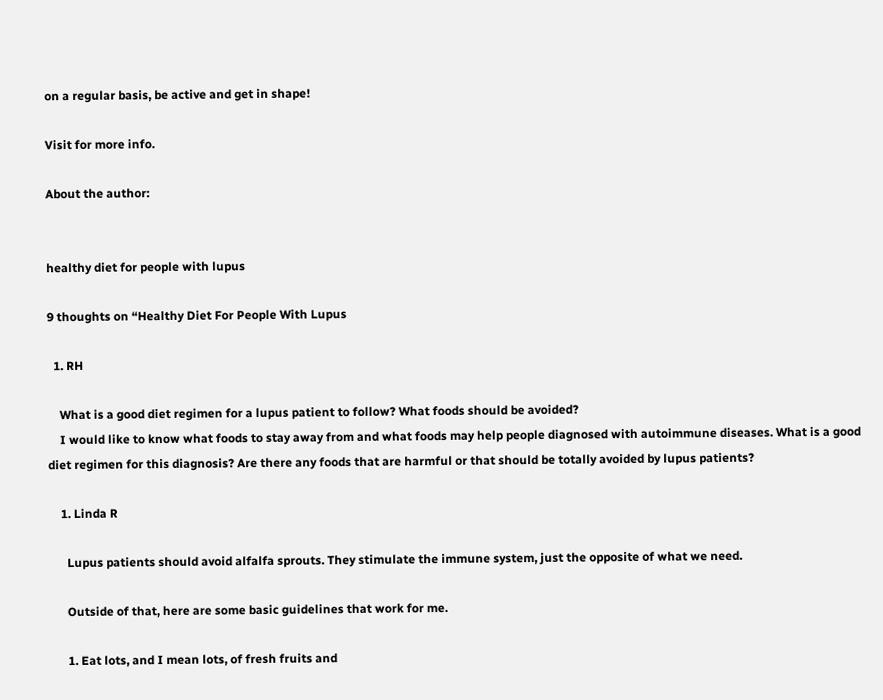on a regular basis, be active and get in shape!

Visit for more info.

About the author:


healthy diet for people with lupus

9 thoughts on “Healthy Diet For People With Lupus

  1. RH

    What is a good diet regimen for a lupus patient to follow? What foods should be avoided?
    I would like to know what foods to stay away from and what foods may help people diagnosed with autoimmune diseases. What is a good diet regimen for this diagnosis? Are there any foods that are harmful or that should be totally avoided by lupus patients?

    1. Linda R

      Lupus patients should avoid alfalfa sprouts. They stimulate the immune system, just the opposite of what we need.

      Outside of that, here are some basic guidelines that work for me.

      1. Eat lots, and I mean lots, of fresh fruits and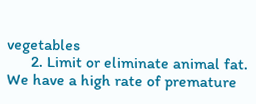vegetables
      2. Limit or eliminate animal fat. We have a high rate of premature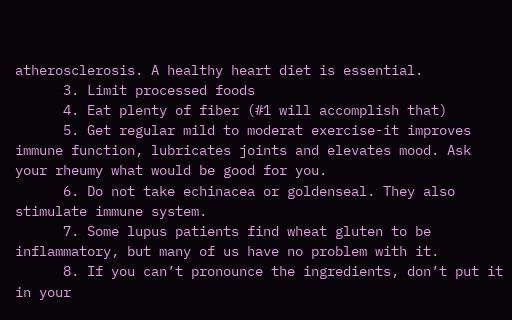atherosclerosis. A healthy heart diet is essential.
      3. Limit processed foods
      4. Eat plenty of fiber (#1 will accomplish that)
      5. Get regular mild to moderat exercise-it improves immune function, lubricates joints and elevates mood. Ask your rheumy what would be good for you.
      6. Do not take echinacea or goldenseal. They also stimulate immune system.
      7. Some lupus patients find wheat gluten to be inflammatory, but many of us have no problem with it.
      8. If you can’t pronounce the ingredients, don’t put it in your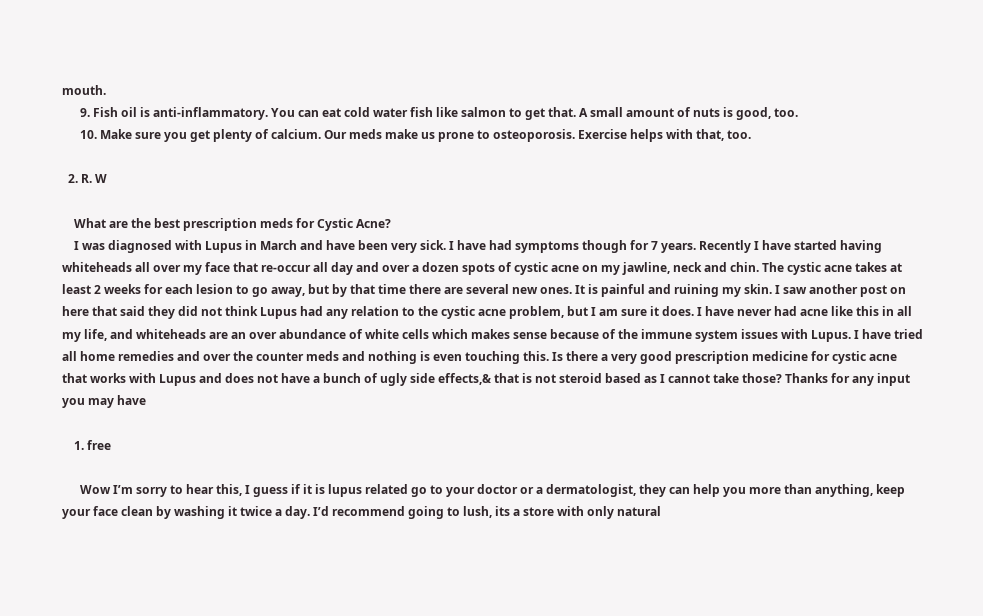mouth.
      9. Fish oil is anti-inflammatory. You can eat cold water fish like salmon to get that. A small amount of nuts is good, too.
      10. Make sure you get plenty of calcium. Our meds make us prone to osteoporosis. Exercise helps with that, too.

  2. R. W

    What are the best prescription meds for Cystic Acne?
    I was diagnosed with Lupus in March and have been very sick. I have had symptoms though for 7 years. Recently I have started having whiteheads all over my face that re-occur all day and over a dozen spots of cystic acne on my jawline, neck and chin. The cystic acne takes at least 2 weeks for each lesion to go away, but by that time there are several new ones. It is painful and ruining my skin. I saw another post on here that said they did not think Lupus had any relation to the cystic acne problem, but I am sure it does. I have never had acne like this in all my life, and whiteheads are an over abundance of white cells which makes sense because of the immune system issues with Lupus. I have tried all home remedies and over the counter meds and nothing is even touching this. Is there a very good prescription medicine for cystic acne that works with Lupus and does not have a bunch of ugly side effects,& that is not steroid based as I cannot take those? Thanks for any input you may have

    1. free

      Wow I’m sorry to hear this, I guess if it is lupus related go to your doctor or a dermatologist, they can help you more than anything, keep your face clean by washing it twice a day. I’d recommend going to lush, its a store with only natural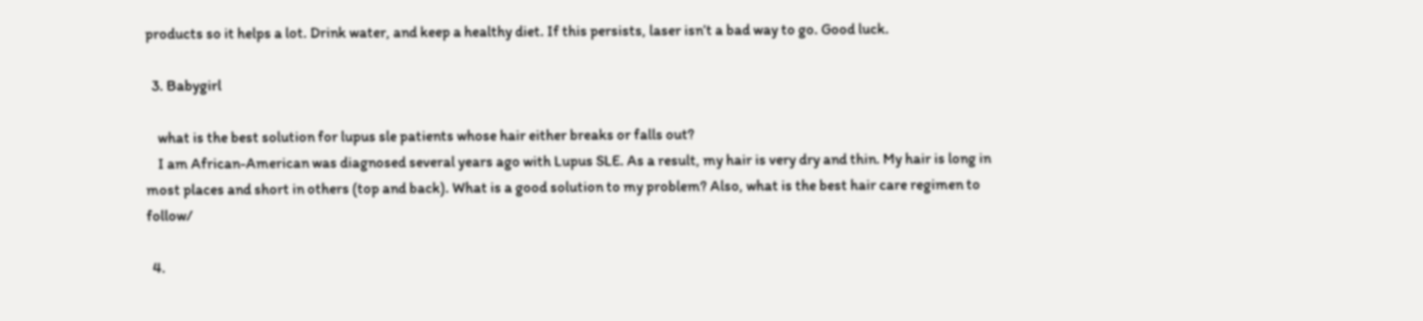products so it helps a lot. Drink water, and keep a healthy diet. If this persists, laser isn’t a bad way to go. Good luck.

  3. Babygirl

    what is the best solution for lupus sle patients whose hair either breaks or falls out?
    I am African-American was diagnosed several years ago with Lupus SLE. As a result, my hair is very dry and thin. My hair is long in most places and short in others (top and back). What is a good solution to my problem? Also, what is the best hair care regimen to follow/

  4.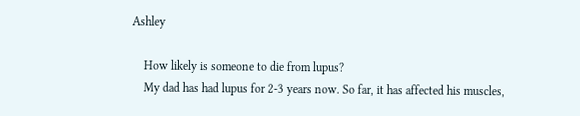Ashley

    How likely is someone to die from lupus?
    My dad has had lupus for 2-3 years now. So far, it has affected his muscles,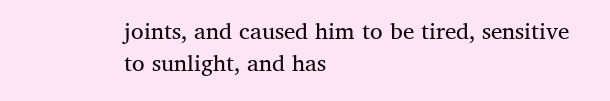joints, and caused him to be tired, sensitive to sunlight, and has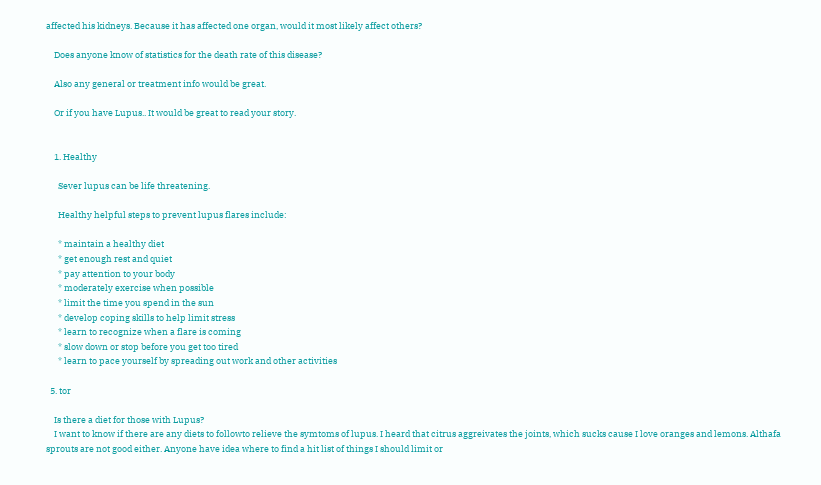affected his kidneys. Because it has affected one organ, would it most likely affect others?

    Does anyone know of statistics for the death rate of this disease?

    Also any general or treatment info would be great.

    Or if you have Lupus.. It would be great to read your story.


    1. Healthy

      Sever lupus can be life threatening.

      Healthy helpful steps to prevent lupus flares include:

      * maintain a healthy diet
      * get enough rest and quiet
      * pay attention to your body
      * moderately exercise when possible
      * limit the time you spend in the sun
      * develop coping skills to help limit stress
      * learn to recognize when a flare is coming
      * slow down or stop before you get too tired
      * learn to pace yourself by spreading out work and other activities

  5. tor

    Is there a diet for those with Lupus?
    I want to know if there are any diets to followto relieve the symtoms of lupus. I heard that citrus aggreivates the joints, which sucks cause I love oranges and lemons. Althafa sprouts are not good either. Anyone have idea where to find a hit list of things I should limit or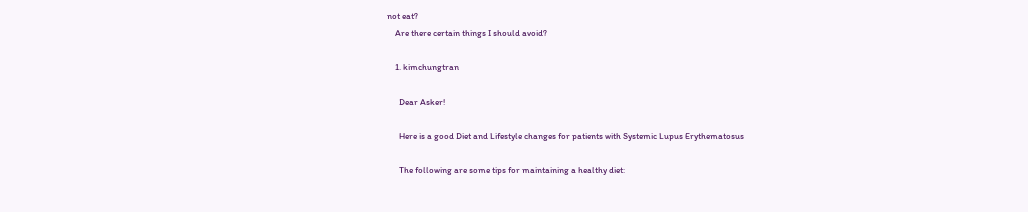not eat?
    Are there certain things I should avoid?

    1. kimchungtran

      Dear Asker!

      Here is a good Diet and Lifestyle changes for patients with Systemic Lupus Erythematosus

      The following are some tips for maintaining a healthy diet: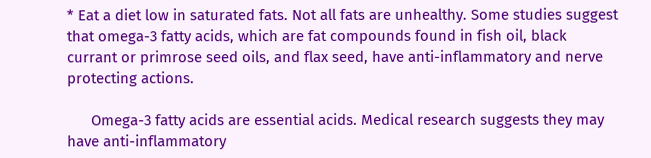* Eat a diet low in saturated fats. Not all fats are unhealthy. Some studies suggest that omega-3 fatty acids, which are fat compounds found in fish oil, black currant or primrose seed oils, and flax seed, have anti-inflammatory and nerve protecting actions.

      Omega-3 fatty acids are essential acids. Medical research suggests they may have anti-inflammatory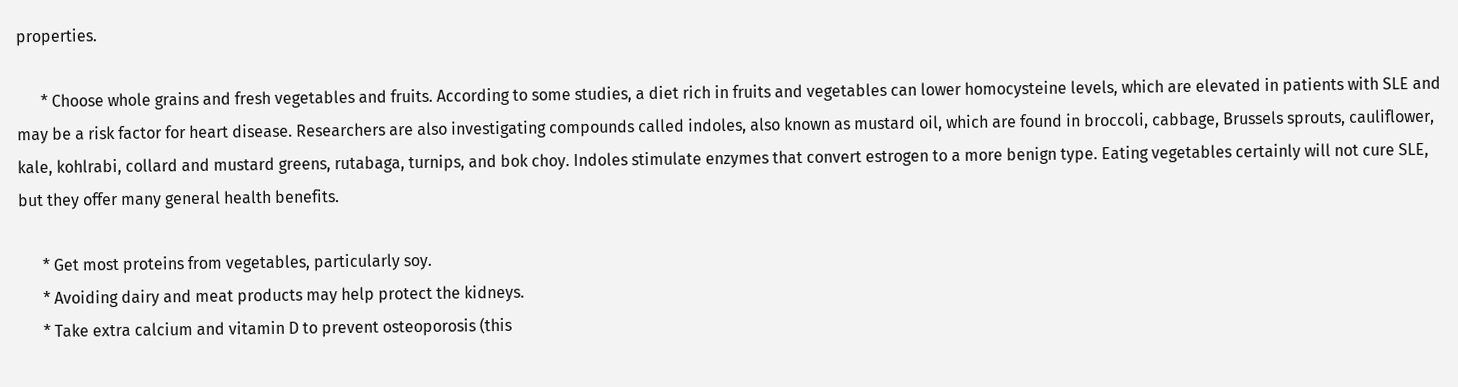properties.

      * Choose whole grains and fresh vegetables and fruits. According to some studies, a diet rich in fruits and vegetables can lower homocysteine levels, which are elevated in patients with SLE and may be a risk factor for heart disease. Researchers are also investigating compounds called indoles, also known as mustard oil, which are found in broccoli, cabbage, Brussels sprouts, cauliflower, kale, kohlrabi, collard and mustard greens, rutabaga, turnips, and bok choy. Indoles stimulate enzymes that convert estrogen to a more benign type. Eating vegetables certainly will not cure SLE, but they offer many general health benefits.

      * Get most proteins from vegetables, particularly soy.
      * Avoiding dairy and meat products may help protect the kidneys.
      * Take extra calcium and vitamin D to prevent osteoporosis (this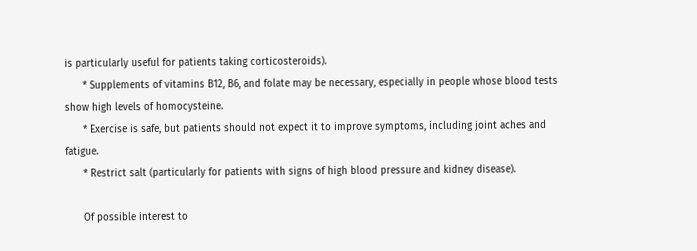is particularly useful for patients taking corticosteroids).
      * Supplements of vitamins B12, B6, and folate may be necessary, especially in people whose blood tests show high levels of homocysteine.
      * Exercise is safe, but patients should not expect it to improve symptoms, including joint aches and fatigue.
      * Restrict salt (particularly for patients with signs of high blood pressure and kidney disease).

      Of possible interest to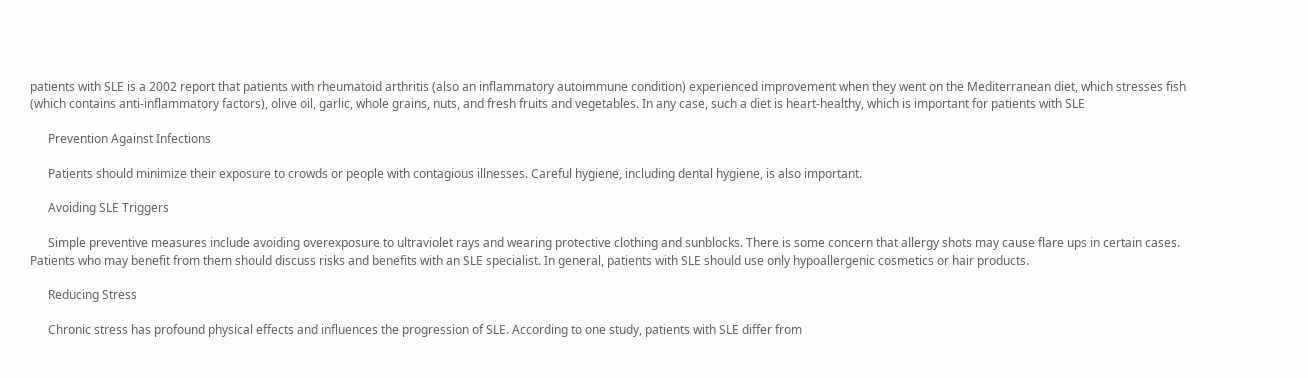patients with SLE is a 2002 report that patients with rheumatoid arthritis (also an inflammatory autoimmune condition) experienced improvement when they went on the Mediterranean diet, which stresses fish (which contains anti-inflammatory factors), olive oil, garlic, whole grains, nuts, and fresh fruits and vegetables. In any case, such a diet is heart-healthy, which is important for patients with SLE

      Prevention Against Infections

      Patients should minimize their exposure to crowds or people with contagious illnesses. Careful hygiene, including dental hygiene, is also important.

      Avoiding SLE Triggers

      Simple preventive measures include avoiding overexposure to ultraviolet rays and wearing protective clothing and sunblocks. There is some concern that allergy shots may cause flare ups in certain cases. Patients who may benefit from them should discuss risks and benefits with an SLE specialist. In general, patients with SLE should use only hypoallergenic cosmetics or hair products.

      Reducing Stress

      Chronic stress has profound physical effects and influences the progression of SLE. According to one study, patients with SLE differ from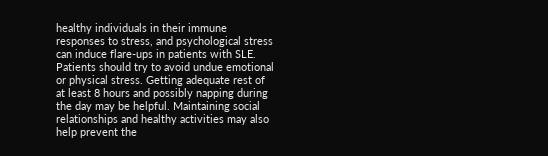healthy individuals in their immune responses to stress, and psychological stress can induce flare-ups in patients with SLE. Patients should try to avoid undue emotional or physical stress. Getting adequate rest of at least 8 hours and possibly napping during the day may be helpful. Maintaining social relationships and healthy activities may also help prevent the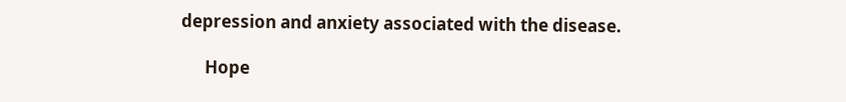depression and anxiety associated with the disease.

      Hope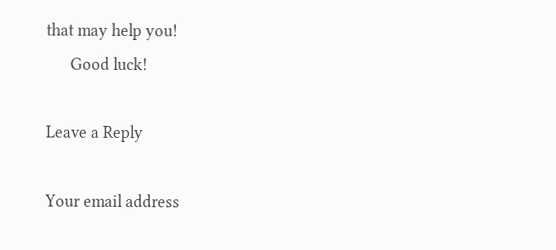that may help you!
      Good luck!

Leave a Reply

Your email address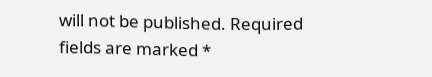will not be published. Required fields are marked *